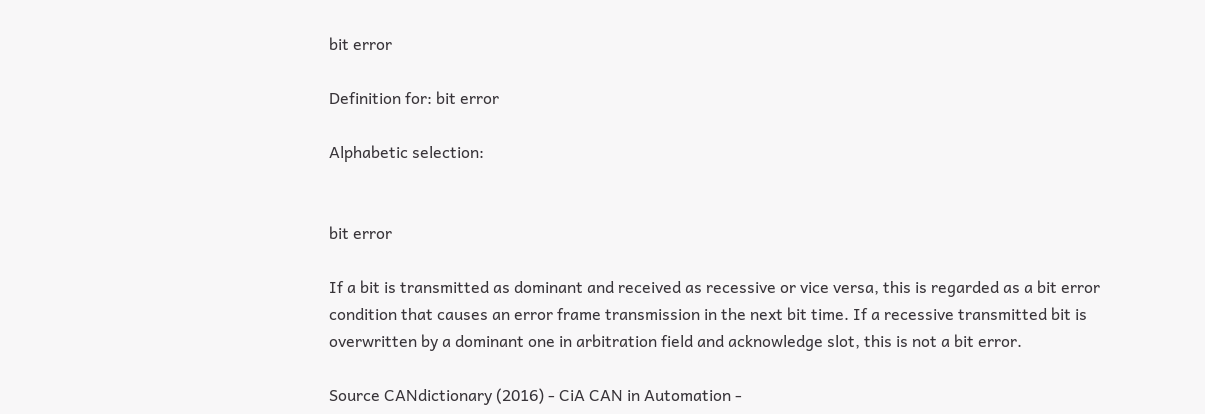bit error

Definition for: bit error

Alphabetic selection:


bit error

If a bit is transmitted as dominant and received as recessive or vice versa, this is regarded as a bit error condition that causes an error frame transmission in the next bit time. If a recessive transmitted bit is overwritten by a dominant one in arbitration field and acknowledge slot, this is not a bit error.

Source CANdictionary (2016) - CiA CAN in Automation -